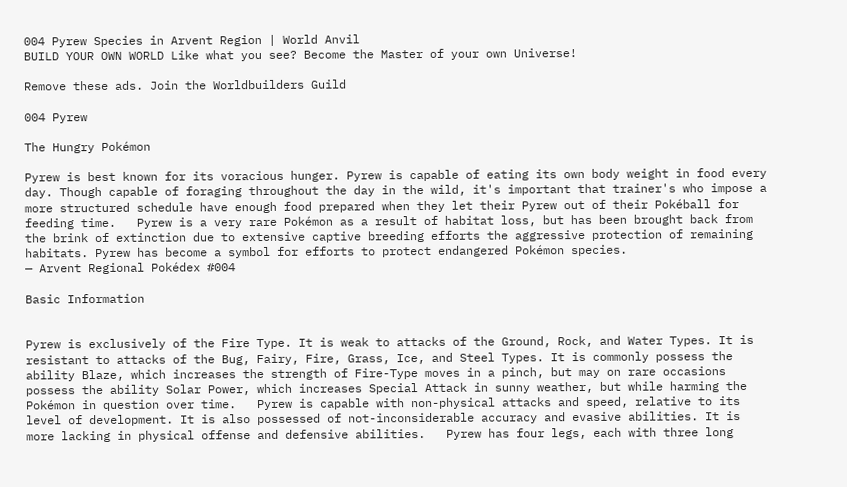004 Pyrew Species in Arvent Region | World Anvil
BUILD YOUR OWN WORLD Like what you see? Become the Master of your own Universe!

Remove these ads. Join the Worldbuilders Guild

004 Pyrew

The Hungry Pokémon

Pyrew is best known for its voracious hunger. Pyrew is capable of eating its own body weight in food every day. Though capable of foraging throughout the day in the wild, it's important that trainer's who impose a more structured schedule have enough food prepared when they let their Pyrew out of their Pokéball for feeding time.   Pyrew is a very rare Pokémon as a result of habitat loss, but has been brought back from the brink of extinction due to extensive captive breeding efforts the aggressive protection of remaining habitats. Pyrew has become a symbol for efforts to protect endangered Pokémon species.
— Arvent Regional Pokédex #004

Basic Information


Pyrew is exclusively of the Fire Type. It is weak to attacks of the Ground, Rock, and Water Types. It is resistant to attacks of the Bug, Fairy, Fire, Grass, Ice, and Steel Types. It is commonly possess the ability Blaze, which increases the strength of Fire-Type moves in a pinch, but may on rare occasions possess the ability Solar Power, which increases Special Attack in sunny weather, but while harming the Pokémon in question over time.   Pyrew is capable with non-physical attacks and speed, relative to its level of development. It is also possessed of not-inconsiderable accuracy and evasive abilities. It is more lacking in physical offense and defensive abilities.   Pyrew has four legs, each with three long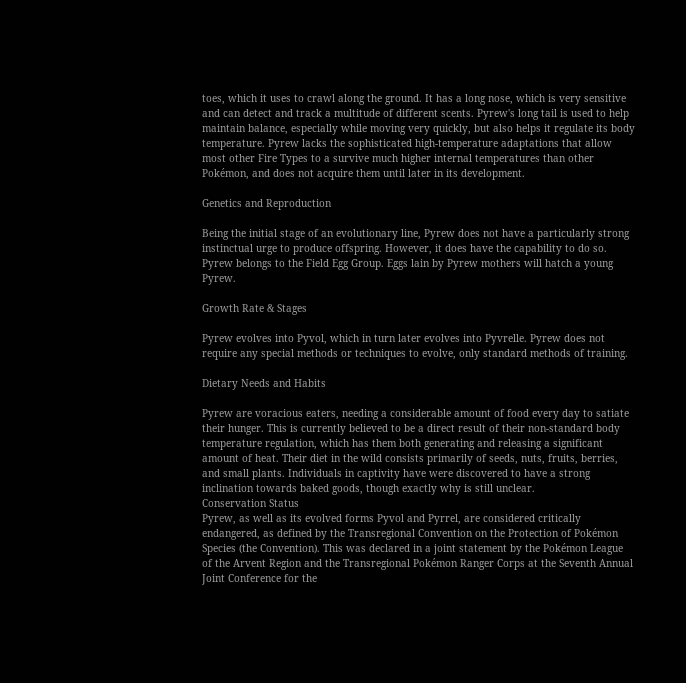toes, which it uses to crawl along the ground. It has a long nose, which is very sensitive and can detect and track a multitude of different scents. Pyrew's long tail is used to help maintain balance, especially while moving very quickly, but also helps it regulate its body temperature. Pyrew lacks the sophisticated high-temperature adaptations that allow most other Fire Types to a survive much higher internal temperatures than other Pokémon, and does not acquire them until later in its development.

Genetics and Reproduction

Being the initial stage of an evolutionary line, Pyrew does not have a particularly strong instinctual urge to produce offspring. However, it does have the capability to do so.   Pyrew belongs to the Field Egg Group. Eggs lain by Pyrew mothers will hatch a young Pyrew.

Growth Rate & Stages

Pyrew evolves into Pyvol, which in turn later evolves into Pyvrelle. Pyrew does not require any special methods or techniques to evolve, only standard methods of training.

Dietary Needs and Habits

Pyrew are voracious eaters, needing a considerable amount of food every day to satiate their hunger. This is currently believed to be a direct result of their non-standard body temperature regulation, which has them both generating and releasing a significant amount of heat. Their diet in the wild consists primarily of seeds, nuts, fruits, berries, and small plants. Individuals in captivity have were discovered to have a strong inclination towards baked goods, though exactly why is still unclear.
Conservation Status
Pyrew, as well as its evolved forms Pyvol and Pyrrel, are considered critically endangered, as defined by the Transregional Convention on the Protection of Pokémon Species (the Convention). This was declared in a joint statement by the Pokémon League of the Arvent Region and the Transregional Pokémon Ranger Corps at the Seventh Annual Joint Conference for the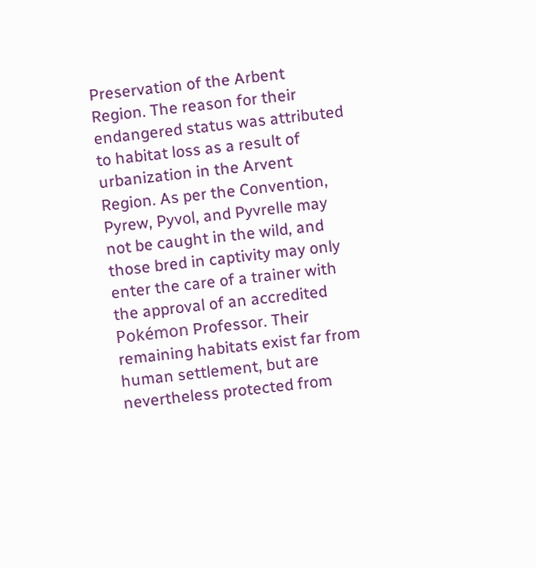Preservation of the Arbent Region. The reason for their endangered status was attributed to habitat loss as a result of urbanization in the Arvent Region. As per the Convention, Pyrew, Pyvol, and Pyvrelle may not be caught in the wild, and those bred in captivity may only enter the care of a trainer with the approval of an accredited Pokémon Professor. Their remaining habitats exist far from human settlement, but are nevertheless protected from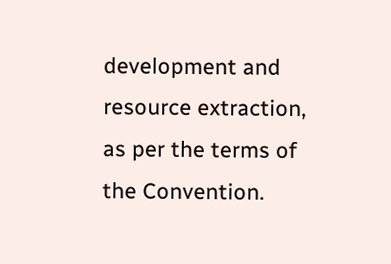development and resource extraction, as per the terms of the Convention.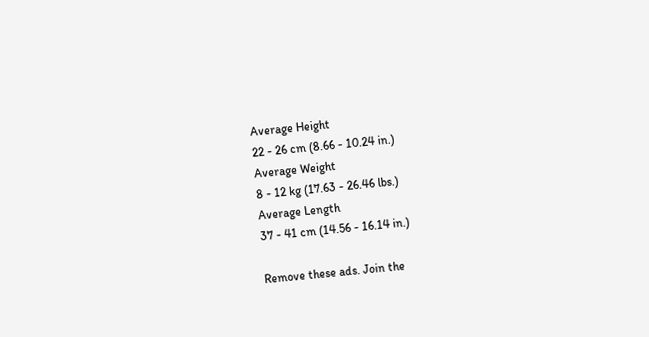Average Height
22 - 26 cm (8.66 - 10.24 in.)
Average Weight
8 - 12 kg (17.63 - 26.46 lbs.)
Average Length
37 - 41 cm (14.56 - 16.14 in.)

Remove these ads. Join the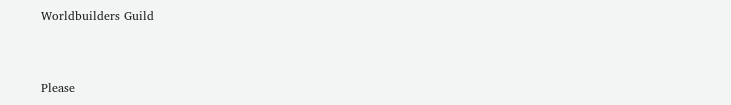Worldbuilders Guild


Please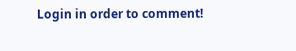Login in order to comment!